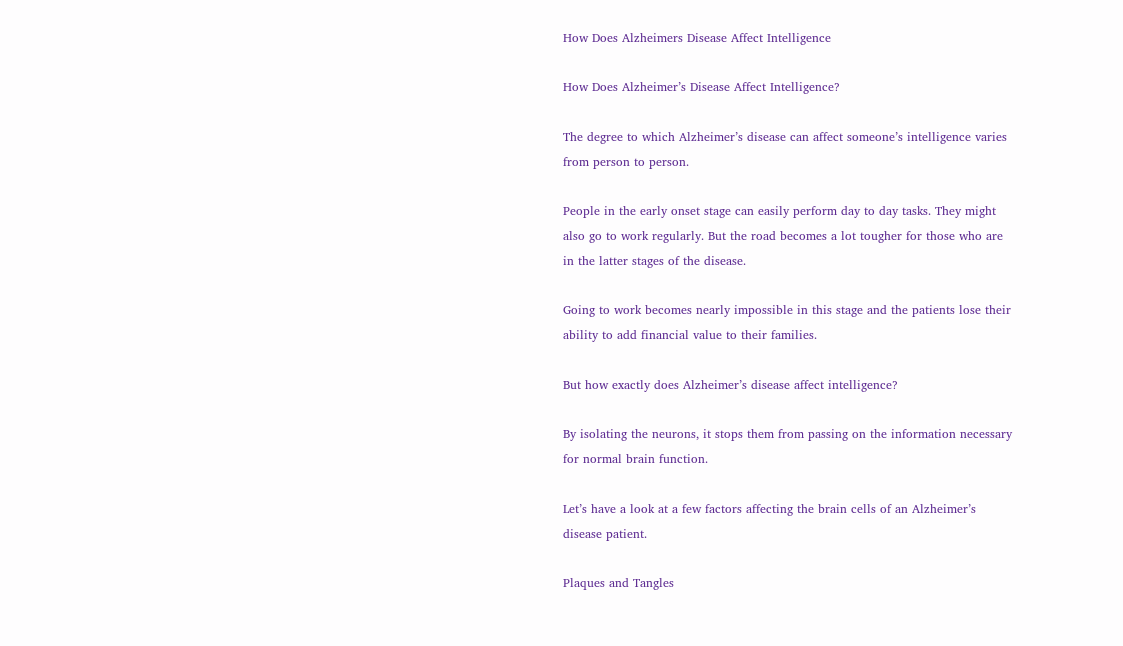How Does Alzheimers Disease Affect Intelligence

How Does Alzheimer’s Disease Affect Intelligence?

The degree to which Alzheimer’s disease can affect someone’s intelligence varies from person to person.

People in the early onset stage can easily perform day to day tasks. They might also go to work regularly. But the road becomes a lot tougher for those who are in the latter stages of the disease.

Going to work becomes nearly impossible in this stage and the patients lose their ability to add financial value to their families.

But how exactly does Alzheimer’s disease affect intelligence?

By isolating the neurons, it stops them from passing on the information necessary for normal brain function.

Let’s have a look at a few factors affecting the brain cells of an Alzheimer’s disease patient.

Plaques and Tangles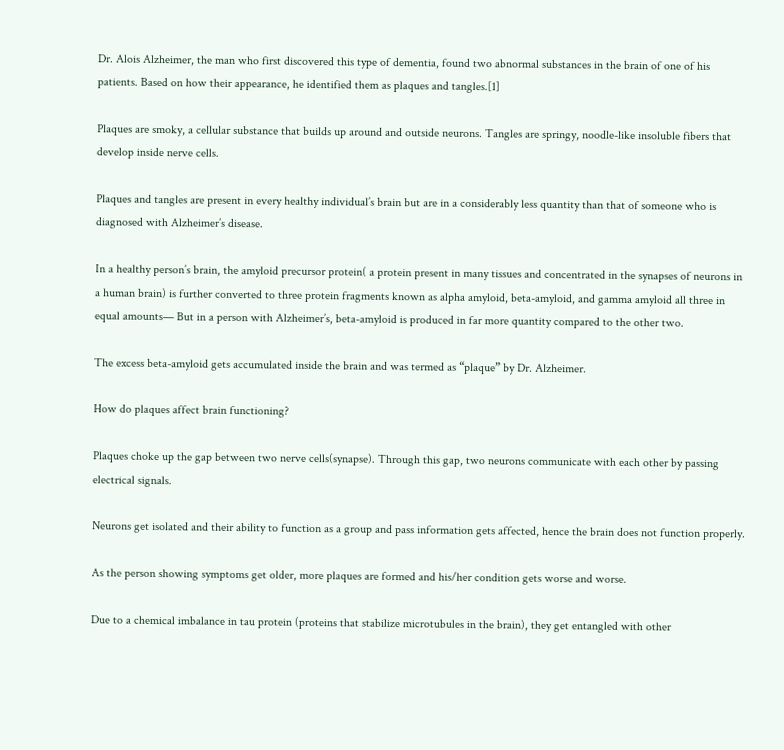Dr. Alois Alzheimer, the man who first discovered this type of dementia, found two abnormal substances in the brain of one of his patients. Based on how their appearance, he identified them as plaques and tangles.[1]

Plaques are smoky, a cellular substance that builds up around and outside neurons. Tangles are springy, noodle-like insoluble fibers that develop inside nerve cells.

Plaques and tangles are present in every healthy individual’s brain but are in a considerably less quantity than that of someone who is diagnosed with Alzheimer’s disease.

In a healthy person’s brain, the amyloid precursor protein( a protein present in many tissues and concentrated in the synapses of neurons in a human brain) is further converted to three protein fragments known as alpha amyloid, beta-amyloid, and gamma amyloid all three in equal amounts— But in a person with Alzheimer’s, beta-amyloid is produced in far more quantity compared to the other two.

The excess beta-amyloid gets accumulated inside the brain and was termed as “plaque” by Dr. Alzheimer.

How do plaques affect brain functioning?

Plaques choke up the gap between two nerve cells(synapse). Through this gap, two neurons communicate with each other by passing electrical signals.

Neurons get isolated and their ability to function as a group and pass information gets affected, hence the brain does not function properly.

As the person showing symptoms get older, more plaques are formed and his/her condition gets worse and worse.

Due to a chemical imbalance in tau protein (proteins that stabilize microtubules in the brain), they get entangled with other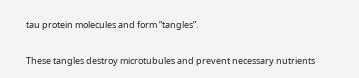tau protein molecules and form “tangles”.

These tangles destroy microtubules and prevent necessary nutrients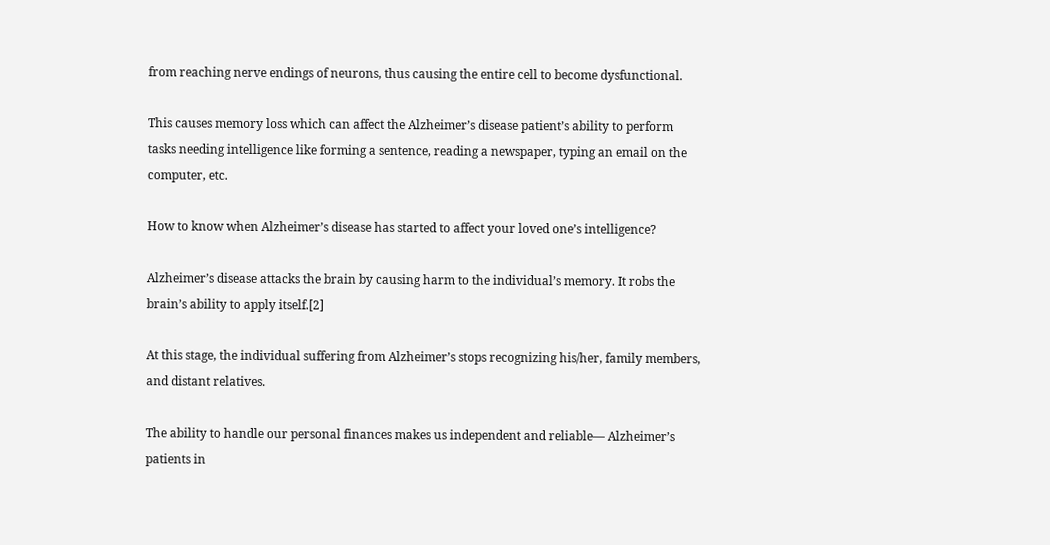from reaching nerve endings of neurons, thus causing the entire cell to become dysfunctional.

This causes memory loss which can affect the Alzheimer’s disease patient’s ability to perform tasks needing intelligence like forming a sentence, reading a newspaper, typing an email on the computer, etc.

How to know when Alzheimer’s disease has started to affect your loved one’s intelligence?

Alzheimer’s disease attacks the brain by causing harm to the individual’s memory. It robs the brain’s ability to apply itself.[2]

At this stage, the individual suffering from Alzheimer’s stops recognizing his/her, family members, and distant relatives.

The ability to handle our personal finances makes us independent and reliable— Alzheimer’s patients in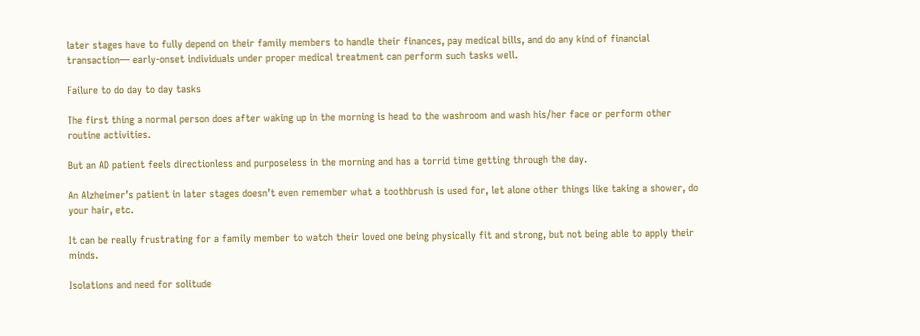later stages have to fully depend on their family members to handle their finances, pay medical bills, and do any kind of financial transaction— early-onset individuals under proper medical treatment can perform such tasks well.

Failure to do day to day tasks

The first thing a normal person does after waking up in the morning is head to the washroom and wash his/her face or perform other routine activities.

But an AD patient feels directionless and purposeless in the morning and has a torrid time getting through the day.

An Alzheimer’s patient in later stages doesn’t even remember what a toothbrush is used for, let alone other things like taking a shower, do your hair, etc.

It can be really frustrating for a family member to watch their loved one being physically fit and strong, but not being able to apply their minds.

Isolations and need for solitude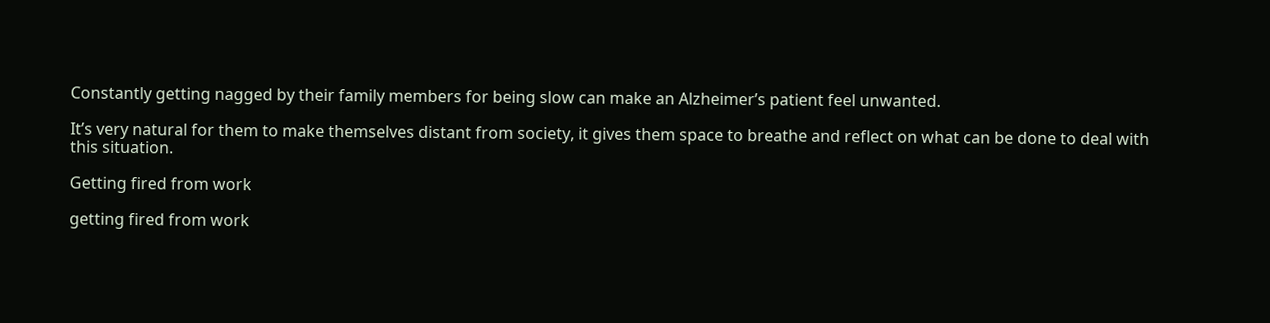Constantly getting nagged by their family members for being slow can make an Alzheimer’s patient feel unwanted.

It’s very natural for them to make themselves distant from society, it gives them space to breathe and reflect on what can be done to deal with this situation.

Getting fired from work

getting fired from work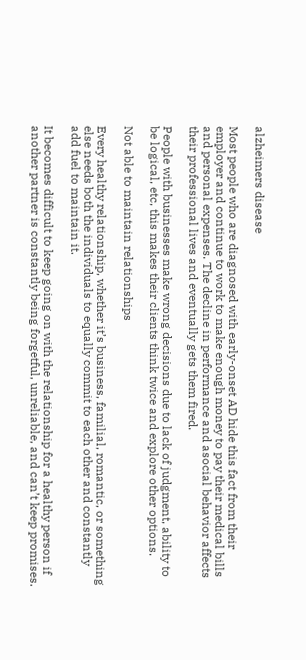alzheimers disease

Most people who are diagnosed with early-onset AD hide this fact from their employer and continue to work to make enough money to pay their medical bills and personal expenses. The decline in performance and asocial behavior affects their professional lives and eventually gets them fired.

People with businesses make wrong decisions due to lack of judgment, ability to be logical, etc, this makes their clients think twice and explore other options.

Not able to maintain relationships

Every healthy relationship, whether it’s business, familial, romantic, or something else needs both the individuals to equally commit to each other and constantly add fuel to maintain it.

It becomes difficult to keep going on with the relationship for a healthy person if another partner is constantly being forgetful, unreliable, and can’t keep promises.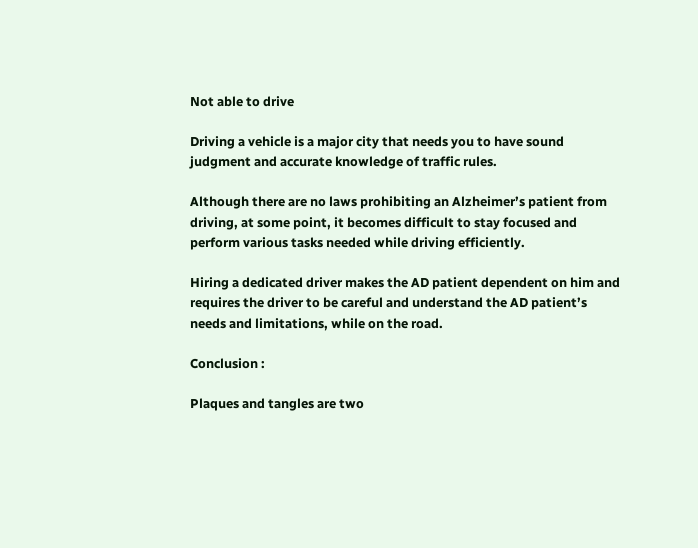Not able to drive

Driving a vehicle is a major city that needs you to have sound judgment and accurate knowledge of traffic rules.

Although there are no laws prohibiting an Alzheimer’s patient from driving, at some point, it becomes difficult to stay focused and perform various tasks needed while driving efficiently.

Hiring a dedicated driver makes the AD patient dependent on him and requires the driver to be careful and understand the AD patient’s needs and limitations, while on the road.

Conclusion :

Plaques and tangles are two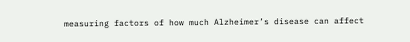measuring factors of how much Alzheimer’s disease can affect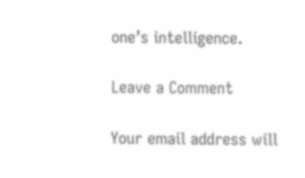one’s intelligence.

Leave a Comment

Your email address will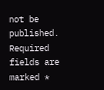not be published. Required fields are marked *